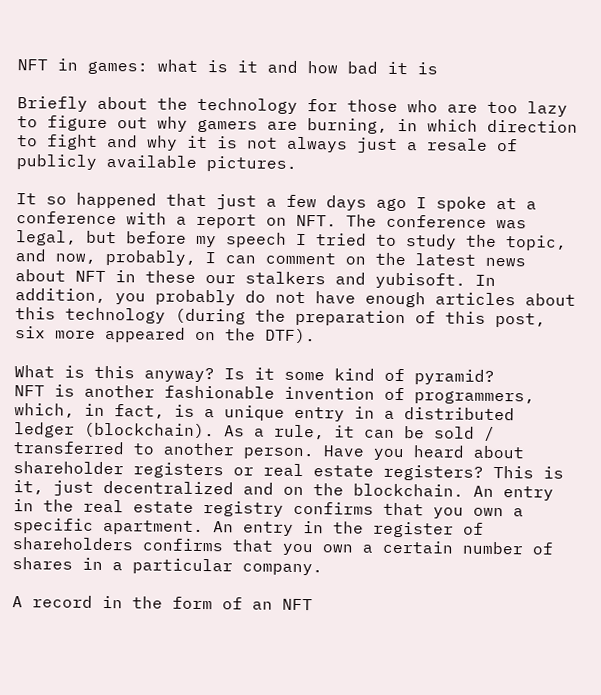NFT in games: what is it and how bad it is

Briefly about the technology for those who are too lazy to figure out why gamers are burning, in which direction to fight and why it is not always just a resale of publicly available pictures.

It so happened that just a few days ago I spoke at a conference with a report on NFT. The conference was legal, but before my speech I tried to study the topic, and now, probably, I can comment on the latest news about NFT in these our stalkers and yubisoft. In addition, you probably do not have enough articles about this technology (during the preparation of this post, six more appeared on the DTF).

What is this anyway? Is it some kind of pyramid?
NFT is another fashionable invention of programmers, which, in fact, is a unique entry in a distributed ledger (blockchain). As a rule, it can be sold / transferred to another person. Have you heard about shareholder registers or real estate registers? This is it, just decentralized and on the blockchain. An entry in the real estate registry confirms that you own a specific apartment. An entry in the register of shareholders confirms that you own a certain number of shares in a particular company.

A record in the form of an NFT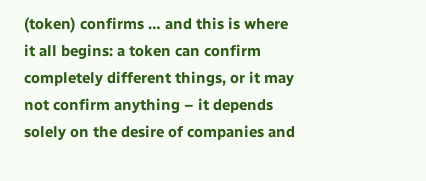(token) confirms … and this is where it all begins: a token can confirm completely different things, or it may not confirm anything – it depends solely on the desire of companies and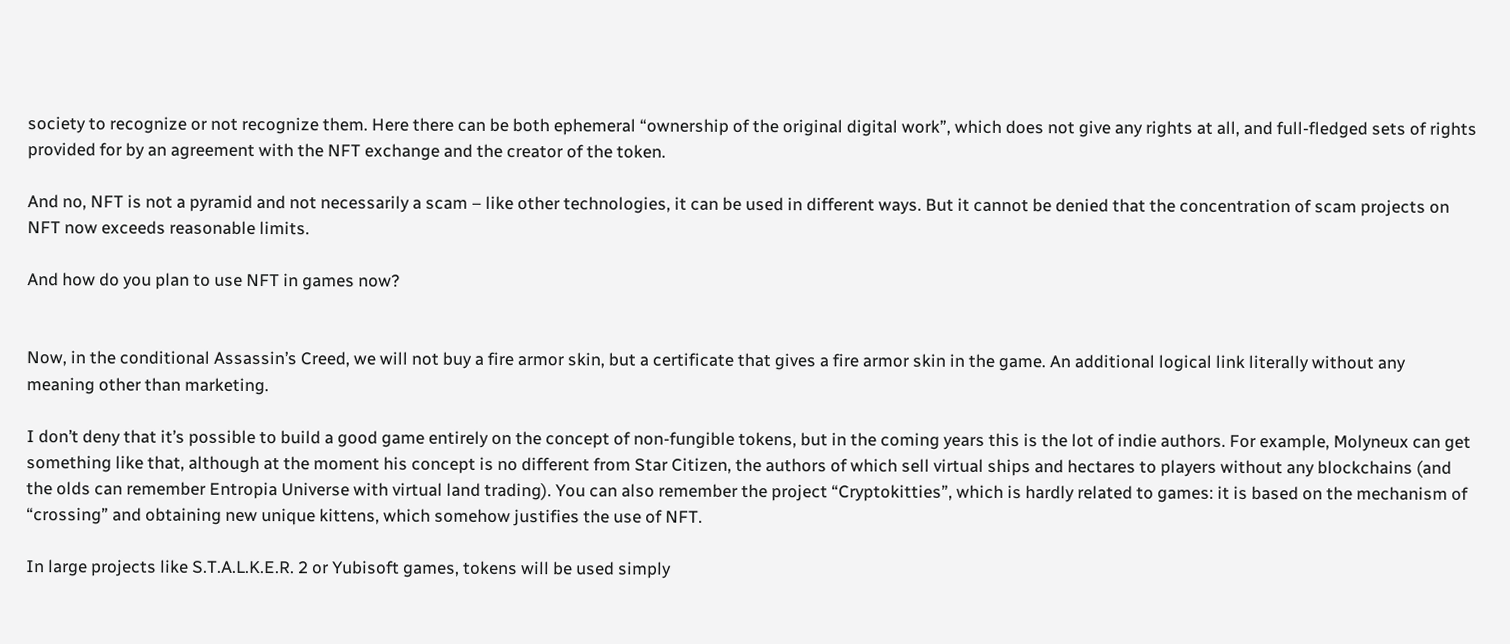society to recognize or not recognize them. Here there can be both ephemeral “ownership of the original digital work”, which does not give any rights at all, and full-fledged sets of rights provided for by an agreement with the NFT exchange and the creator of the token.

And no, NFT is not a pyramid and not necessarily a scam – like other technologies, it can be used in different ways. But it cannot be denied that the concentration of scam projects on NFT now exceeds reasonable limits.

And how do you plan to use NFT in games now?


Now, in the conditional Assassin’s Creed, we will not buy a fire armor skin, but a certificate that gives a fire armor skin in the game. An additional logical link literally without any meaning other than marketing.

I don’t deny that it’s possible to build a good game entirely on the concept of non-fungible tokens, but in the coming years this is the lot of indie authors. For example, Molyneux can get something like that, although at the moment his concept is no different from Star Citizen, the authors of which sell virtual ships and hectares to players without any blockchains (and the olds can remember Entropia Universe with virtual land trading). You can also remember the project “Cryptokitties”, which is hardly related to games: it is based on the mechanism of “crossing” and obtaining new unique kittens, which somehow justifies the use of NFT.

In large projects like S.T.A.L.K.E.R. 2 or Yubisoft games, tokens will be used simply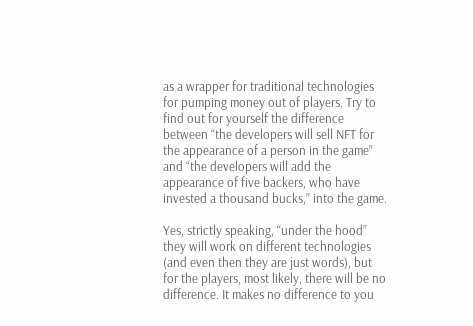as a wrapper for traditional technologies for pumping money out of players. Try to find out for yourself the difference between “the developers will sell NFT for the appearance of a person in the game” and “the developers will add the appearance of five backers, who have invested a thousand bucks,” into the game.

Yes, strictly speaking, “under the hood” they will work on different technologies (and even then they are just words), but for the players, most likely, there will be no difference. It makes no difference to you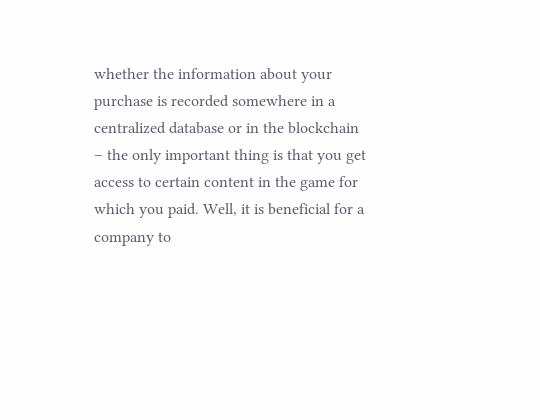whether the information about your purchase is recorded somewhere in a centralized database or in the blockchain – the only important thing is that you get access to certain content in the game for which you paid. Well, it is beneficial for a company to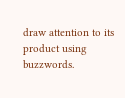draw attention to its product using buzzwords.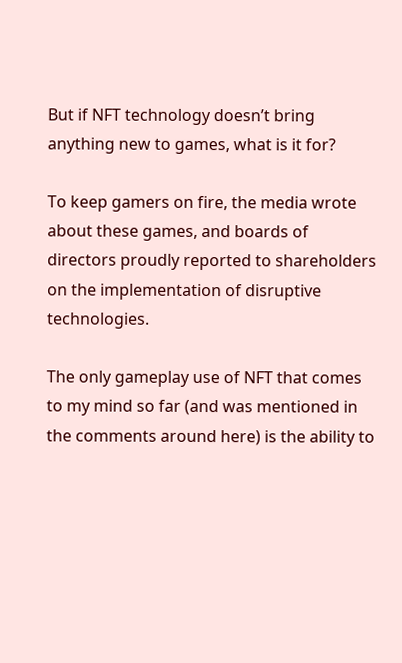But if NFT technology doesn’t bring anything new to games, what is it for?

To keep gamers on fire, the media wrote about these games, and boards of directors proudly reported to shareholders on the implementation of disruptive technologies.

The only gameplay use of NFT that comes to my mind so far (and was mentioned in the comments around here) is the ability to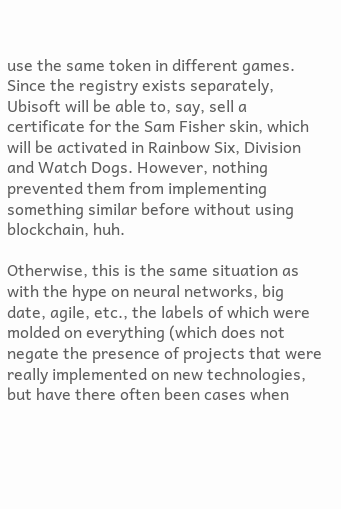use the same token in different games. Since the registry exists separately, Ubisoft will be able to, say, sell a certificate for the Sam Fisher skin, which will be activated in Rainbow Six, Division and Watch Dogs. However, nothing prevented them from implementing something similar before without using blockchain, huh.

Otherwise, this is the same situation as with the hype on neural networks, big date, agile, etc., the labels of which were molded on everything (which does not negate the presence of projects that were really implemented on new technologies, but have there often been cases when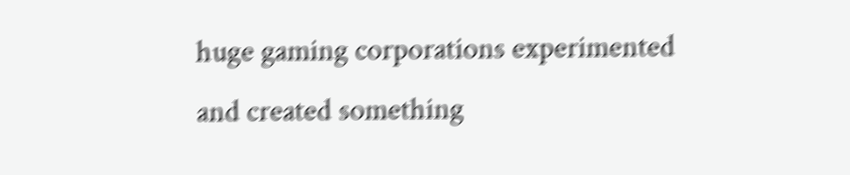huge gaming corporations experimented and created something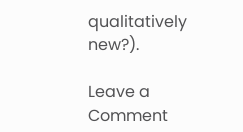qualitatively new?).

Leave a Comment